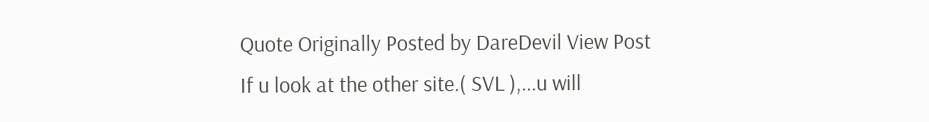Quote Originally Posted by DareDevil View Post
If u look at the other site.( SVL ),...u will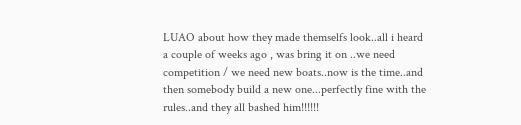LUAO about how they made themselfs look..all i heard a couple of weeks ago , was bring it on ..we need competition / we need new boats..now is the time..and then somebody build a new one...perfectly fine with the rules..and they all bashed him!!!!!!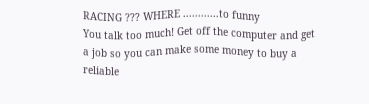RACING ??? WHERE ............to funny
You talk too much! Get off the computer and get a job so you can make some money to buy a reliable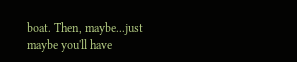boat. Then, maybe...just maybe you'll have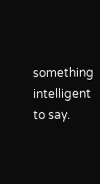something intelligent to say.